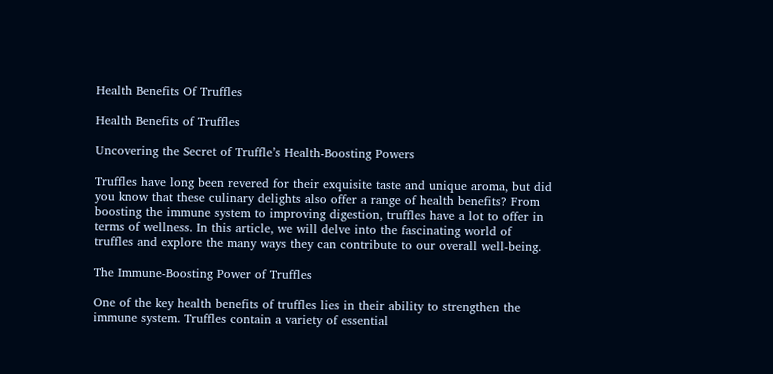Health Benefits Of Truffles

Health Benefits of Truffles

Uncovering the Secret of Truffle’s Health-Boosting Powers

Truffles have long been revered for their exquisite taste and unique aroma, but did you know that these culinary delights also offer a range of health benefits? From boosting the immune system to improving digestion, truffles have a lot to offer in terms of wellness. In this article, we will delve into the fascinating world of truffles and explore the many ways they can contribute to our overall well-being.

The Immune-Boosting Power of Truffles

One of the key health benefits of truffles lies in their ability to strengthen the immune system. Truffles contain a variety of essential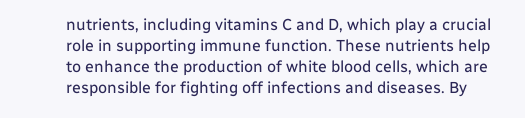nutrients, including vitamins C and D, which play a crucial role in supporting immune function. These nutrients help to enhance the production of white blood cells, which are responsible for fighting off infections and diseases. By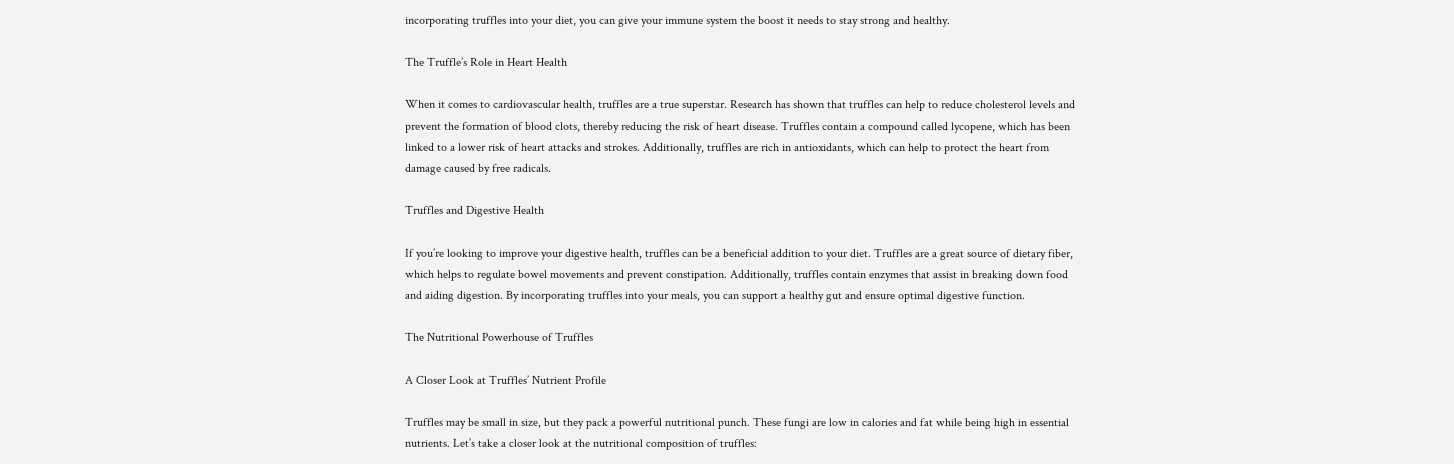incorporating truffles into your diet, you can give your immune system the boost it needs to stay strong and healthy.

The Truffle’s Role in Heart Health

When it comes to cardiovascular health, truffles are a true superstar. Research has shown that truffles can help to reduce cholesterol levels and prevent the formation of blood clots, thereby reducing the risk of heart disease. Truffles contain a compound called lycopene, which has been linked to a lower risk of heart attacks and strokes. Additionally, truffles are rich in antioxidants, which can help to protect the heart from damage caused by free radicals.

Truffles and Digestive Health

If you’re looking to improve your digestive health, truffles can be a beneficial addition to your diet. Truffles are a great source of dietary fiber, which helps to regulate bowel movements and prevent constipation. Additionally, truffles contain enzymes that assist in breaking down food and aiding digestion. By incorporating truffles into your meals, you can support a healthy gut and ensure optimal digestive function.

The Nutritional Powerhouse of Truffles

A Closer Look at Truffles’ Nutrient Profile

Truffles may be small in size, but they pack a powerful nutritional punch. These fungi are low in calories and fat while being high in essential nutrients. Let’s take a closer look at the nutritional composition of truffles: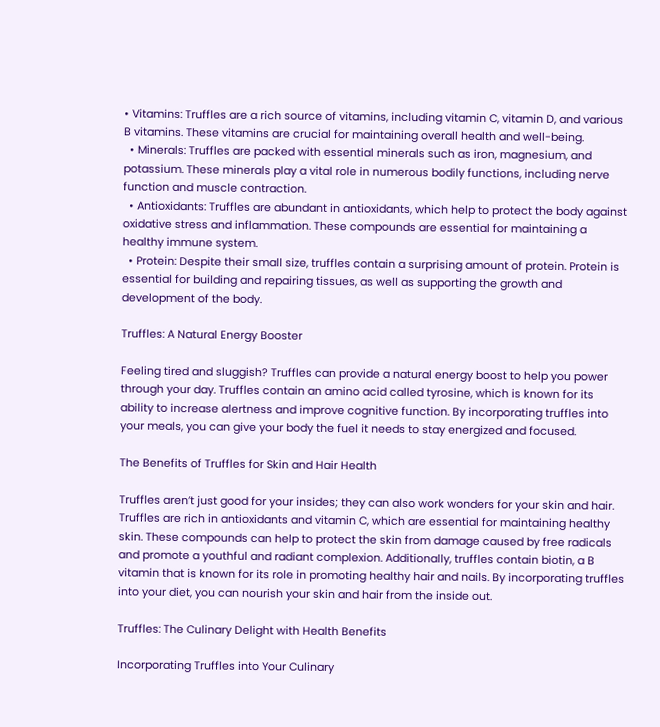• Vitamins: Truffles are a rich source of vitamins, including vitamin C, vitamin D, and various B vitamins. These vitamins are crucial for maintaining overall health and well-being.
  • Minerals: Truffles are packed with essential minerals such as iron, magnesium, and potassium. These minerals play a vital role in numerous bodily functions, including nerve function and muscle contraction.
  • Antioxidants: Truffles are abundant in antioxidants, which help to protect the body against oxidative stress and inflammation. These compounds are essential for maintaining a healthy immune system.
  • Protein: Despite their small size, truffles contain a surprising amount of protein. Protein is essential for building and repairing tissues, as well as supporting the growth and development of the body.

Truffles: A Natural Energy Booster

Feeling tired and sluggish? Truffles can provide a natural energy boost to help you power through your day. Truffles contain an amino acid called tyrosine, which is known for its ability to increase alertness and improve cognitive function. By incorporating truffles into your meals, you can give your body the fuel it needs to stay energized and focused.

The Benefits of Truffles for Skin and Hair Health

Truffles aren’t just good for your insides; they can also work wonders for your skin and hair. Truffles are rich in antioxidants and vitamin C, which are essential for maintaining healthy skin. These compounds can help to protect the skin from damage caused by free radicals and promote a youthful and radiant complexion. Additionally, truffles contain biotin, a B vitamin that is known for its role in promoting healthy hair and nails. By incorporating truffles into your diet, you can nourish your skin and hair from the inside out.

Truffles: The Culinary Delight with Health Benefits

Incorporating Truffles into Your Culinary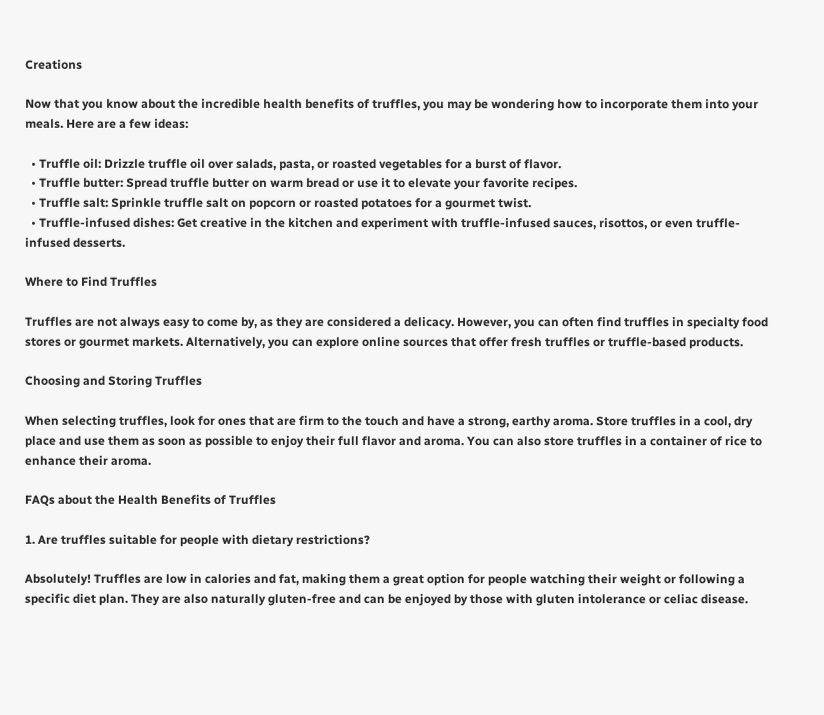Creations

Now that you know about the incredible health benefits of truffles, you may be wondering how to incorporate them into your meals. Here are a few ideas:

  • Truffle oil: Drizzle truffle oil over salads, pasta, or roasted vegetables for a burst of flavor.
  • Truffle butter: Spread truffle butter on warm bread or use it to elevate your favorite recipes.
  • Truffle salt: Sprinkle truffle salt on popcorn or roasted potatoes for a gourmet twist.
  • Truffle-infused dishes: Get creative in the kitchen and experiment with truffle-infused sauces, risottos, or even truffle-infused desserts.

Where to Find Truffles

Truffles are not always easy to come by, as they are considered a delicacy. However, you can often find truffles in specialty food stores or gourmet markets. Alternatively, you can explore online sources that offer fresh truffles or truffle-based products.

Choosing and Storing Truffles

When selecting truffles, look for ones that are firm to the touch and have a strong, earthy aroma. Store truffles in a cool, dry place and use them as soon as possible to enjoy their full flavor and aroma. You can also store truffles in a container of rice to enhance their aroma.

FAQs about the Health Benefits of Truffles

1. Are truffles suitable for people with dietary restrictions?

Absolutely! Truffles are low in calories and fat, making them a great option for people watching their weight or following a specific diet plan. They are also naturally gluten-free and can be enjoyed by those with gluten intolerance or celiac disease.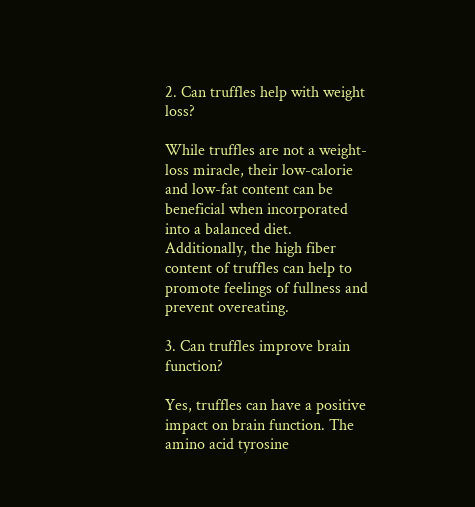2. Can truffles help with weight loss?

While truffles are not a weight-loss miracle, their low-calorie and low-fat content can be beneficial when incorporated into a balanced diet. Additionally, the high fiber content of truffles can help to promote feelings of fullness and prevent overeating.

3. Can truffles improve brain function?

Yes, truffles can have a positive impact on brain function. The amino acid tyrosine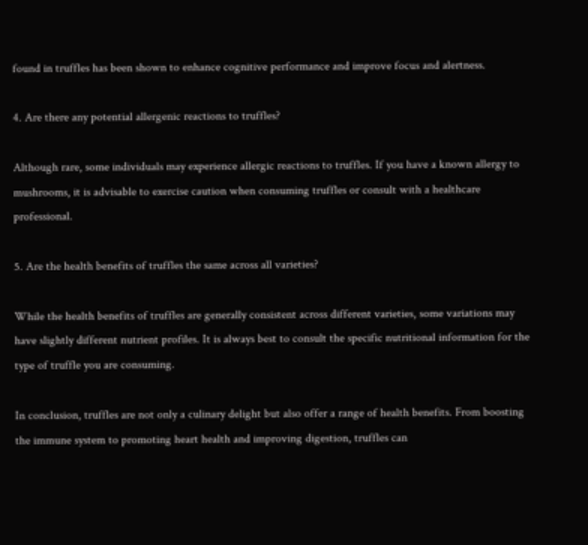found in truffles has been shown to enhance cognitive performance and improve focus and alertness.

4. Are there any potential allergenic reactions to truffles?

Although rare, some individuals may experience allergic reactions to truffles. If you have a known allergy to mushrooms, it is advisable to exercise caution when consuming truffles or consult with a healthcare professional.

5. Are the health benefits of truffles the same across all varieties?

While the health benefits of truffles are generally consistent across different varieties, some variations may have slightly different nutrient profiles. It is always best to consult the specific nutritional information for the type of truffle you are consuming.

In conclusion, truffles are not only a culinary delight but also offer a range of health benefits. From boosting the immune system to promoting heart health and improving digestion, truffles can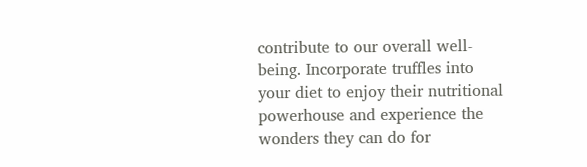contribute to our overall well-being. Incorporate truffles into your diet to enjoy their nutritional powerhouse and experience the wonders they can do for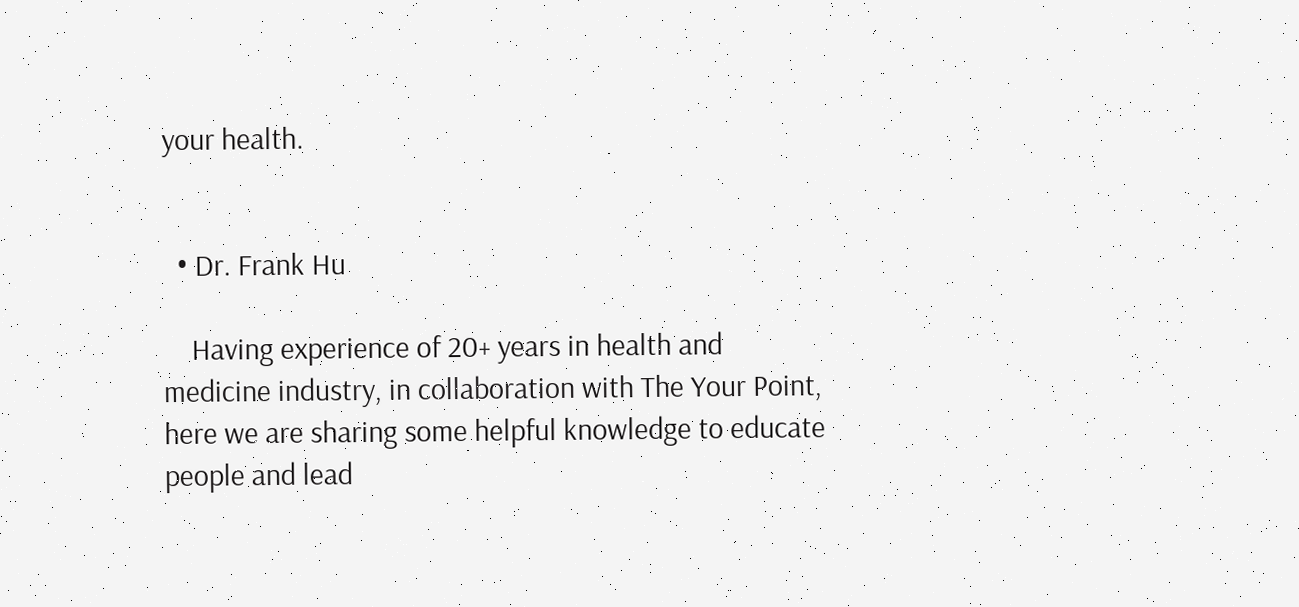your health.


  • Dr. Frank Hu

    Having experience of 20+ years in health and medicine industry, in collaboration with The Your Point, here we are sharing some helpful knowledge to educate people and lead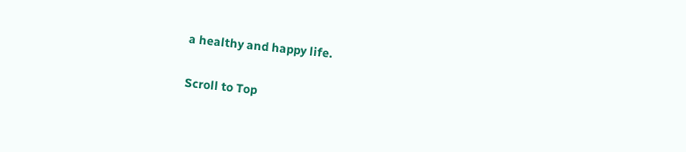a healthy and happy life.

Scroll to Top